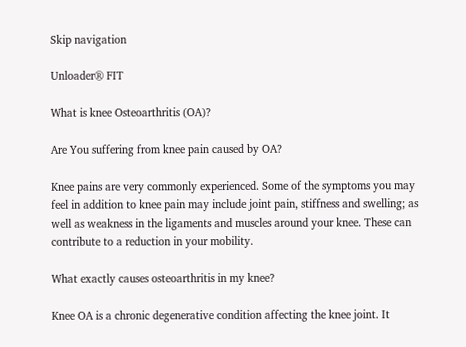Skip navigation

Unloader® FIT

What is knee Osteoarthritis (OA)?

Are You suffering from knee pain caused by OA?

Knee pains are very commonly experienced. Some of the symptoms you may feel in addition to knee pain may include joint pain, stiffness and swelling; as well as weakness in the ligaments and muscles around your knee. These can contribute to a reduction in your mobility.

What exactly causes osteoarthritis in my knee?

Knee OA is a chronic degenerative condition affecting the knee joint. It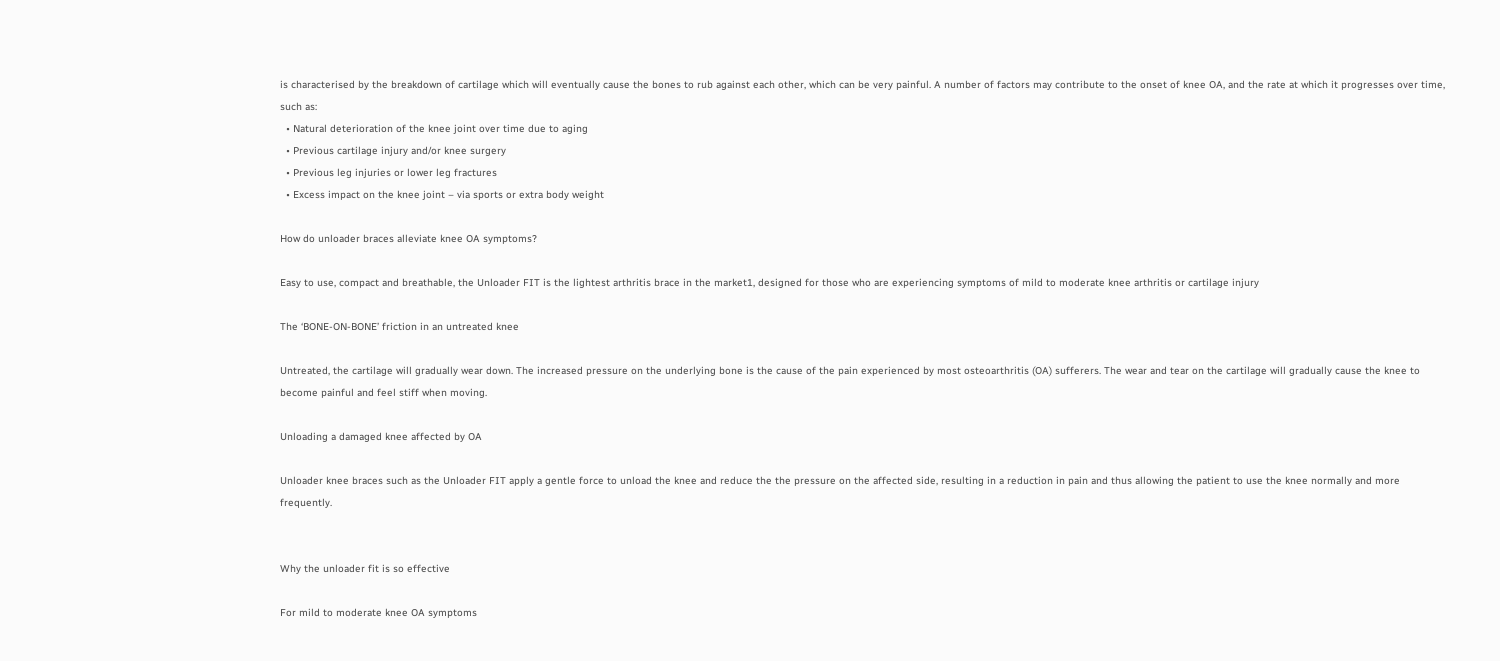is characterised by the breakdown of cartilage which will eventually cause the bones to rub against each other, which can be very painful. A number of factors may contribute to the onset of knee OA, and the rate at which it progresses over time, such as:
  • Natural deterioration of the knee joint over time due to aging
  • Previous cartilage injury and/or knee surgery
  • Previous leg injuries or lower leg fractures
  • Excess impact on the knee joint – via sports or extra body weight

How do unloader braces alleviate knee OA symptoms?

Easy to use, compact and breathable, the Unloader FIT is the lightest arthritis brace in the market1, designed for those who are experiencing symptoms of mild to moderate knee arthritis or cartilage injury

The ‘BONE-ON-BONE’ friction in an untreated knee

Untreated, the cartilage will gradually wear down. The increased pressure on the underlying bone is the cause of the pain experienced by most osteoarthritis (OA) sufferers. The wear and tear on the cartilage will gradually cause the knee to become painful and feel stiff when moving.

Unloading a damaged knee affected by OA

Unloader knee braces such as the Unloader FIT apply a gentle force to unload the knee and reduce the the pressure on the affected side, resulting in a reduction in pain and thus allowing the patient to use the knee normally and more frequently.


Why the unloader fit is so effective

For mild to moderate knee OA symptoms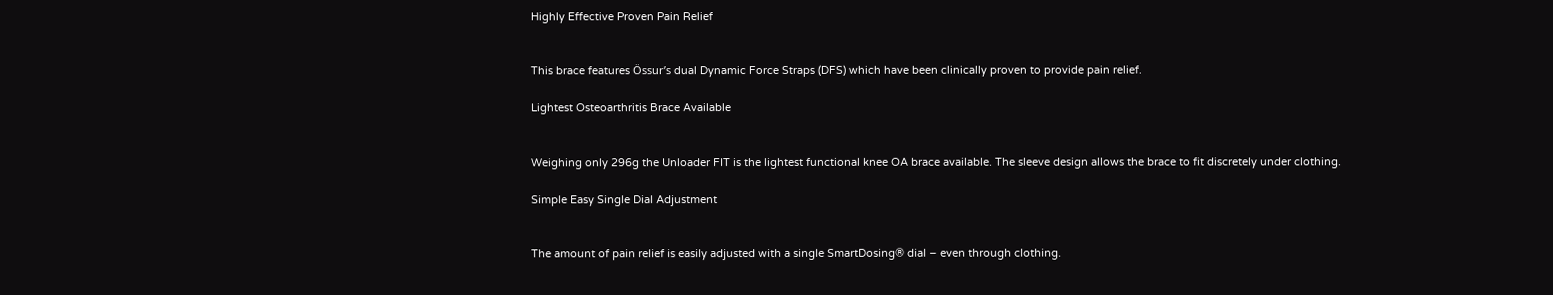Highly Effective Proven Pain Relief


This brace features Össur’s dual Dynamic Force Straps (DFS) which have been clinically proven to provide pain relief.

Lightest Osteoarthritis Brace Available


Weighing only 296g the Unloader FIT is the lightest functional knee OA brace available. The sleeve design allows the brace to fit discretely under clothing.

Simple Easy Single Dial Adjustment


The amount of pain relief is easily adjusted with a single SmartDosing® dial – even through clothing.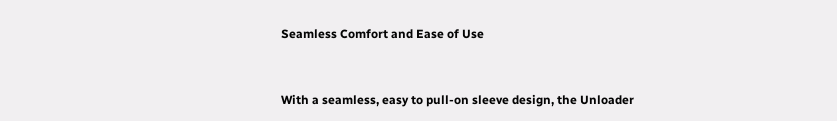Seamless Comfort and Ease of Use


With a seamless, easy to pull-on sleeve design, the Unloader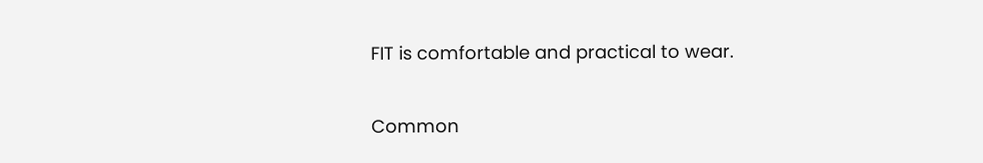FIT is comfortable and practical to wear.


Common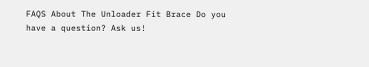FAQS About The Unloader Fit Brace Do you have a question? Ask us!